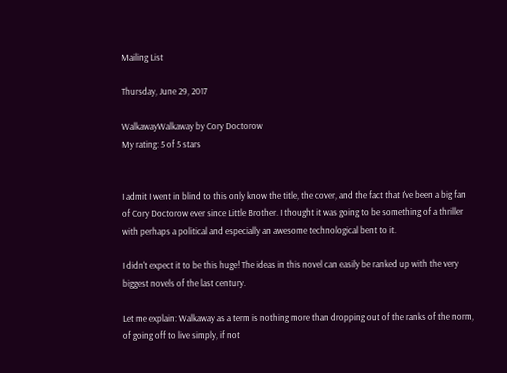Mailing List

Thursday, June 29, 2017

WalkawayWalkaway by Cory Doctorow
My rating: 5 of 5 stars


I admit I went in blind to this only know the title, the cover, and the fact that I've been a big fan of Cory Doctorow ever since Little Brother. I thought it was going to be something of a thriller with perhaps a political and especially an awesome technological bent to it.

I didn't expect it to be this huge! The ideas in this novel can easily be ranked up with the very biggest novels of the last century.

Let me explain: Walkaway as a term is nothing more than dropping out of the ranks of the norm, of going off to live simply, if not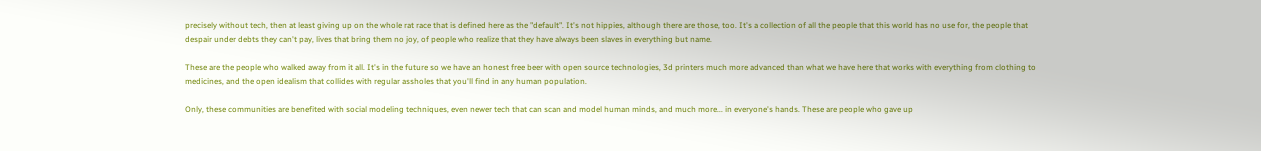precisely without tech, then at least giving up on the whole rat race that is defined here as the "default". It's not hippies, although there are those, too. It's a collection of all the people that this world has no use for, the people that despair under debts they can't pay, lives that bring them no joy, of people who realize that they have always been slaves in everything but name.

These are the people who walked away from it all. It's in the future so we have an honest free beer with open source technologies, 3d printers much more advanced than what we have here that works with everything from clothing to medicines, and the open idealism that collides with regular assholes that you'll find in any human population.

Only, these communities are benefited with social modeling techniques, even newer tech that can scan and model human minds, and much more... in everyone's hands. These are people who gave up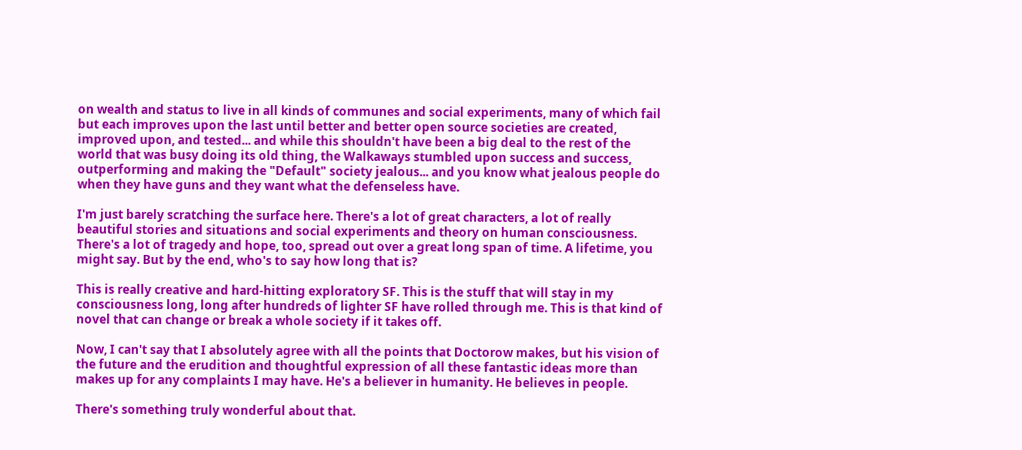on wealth and status to live in all kinds of communes and social experiments, many of which fail but each improves upon the last until better and better open source societies are created, improved upon, and tested... and while this shouldn't have been a big deal to the rest of the world that was busy doing its old thing, the Walkaways stumbled upon success and success, outperforming and making the "Default" society jealous... and you know what jealous people do when they have guns and they want what the defenseless have.

I'm just barely scratching the surface here. There's a lot of great characters, a lot of really beautiful stories and situations and social experiments and theory on human consciousness. There's a lot of tragedy and hope, too, spread out over a great long span of time. A lifetime, you might say. But by the end, who's to say how long that is?

This is really creative and hard-hitting exploratory SF. This is the stuff that will stay in my consciousness long, long after hundreds of lighter SF have rolled through me. This is that kind of novel that can change or break a whole society if it takes off.

Now, I can't say that I absolutely agree with all the points that Doctorow makes, but his vision of the future and the erudition and thoughtful expression of all these fantastic ideas more than makes up for any complaints I may have. He's a believer in humanity. He believes in people.

There's something truly wonderful about that.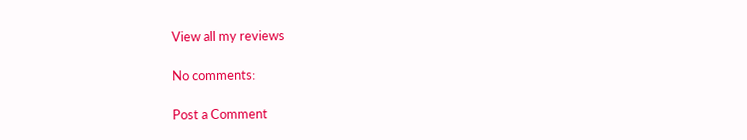View all my reviews

No comments:

Post a Comment